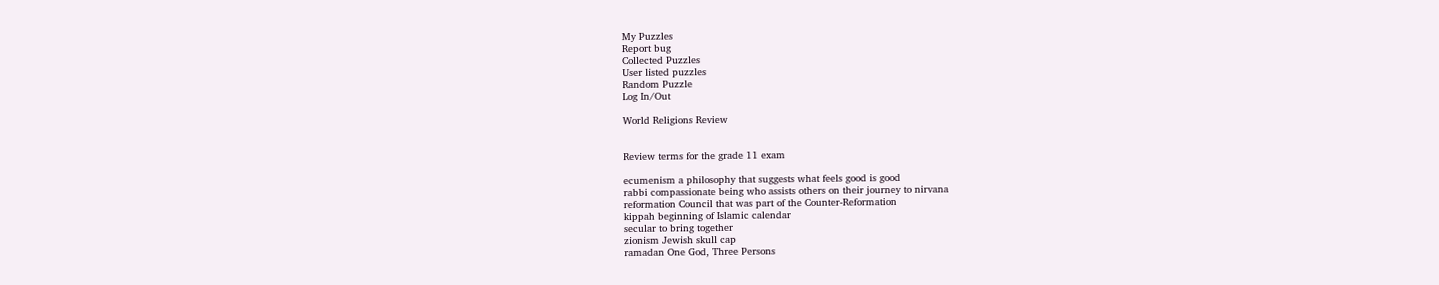My Puzzles
Report bug
Collected Puzzles
User listed puzzles
Random Puzzle
Log In/Out

World Religions Review


Review terms for the grade 11 exam

ecumenism a philosophy that suggests what feels good is good
rabbi compassionate being who assists others on their journey to nirvana
reformation Council that was part of the Counter-Reformation
kippah beginning of Islamic calendar
secular to bring together
zionism Jewish skull cap
ramadan One God, Three Persons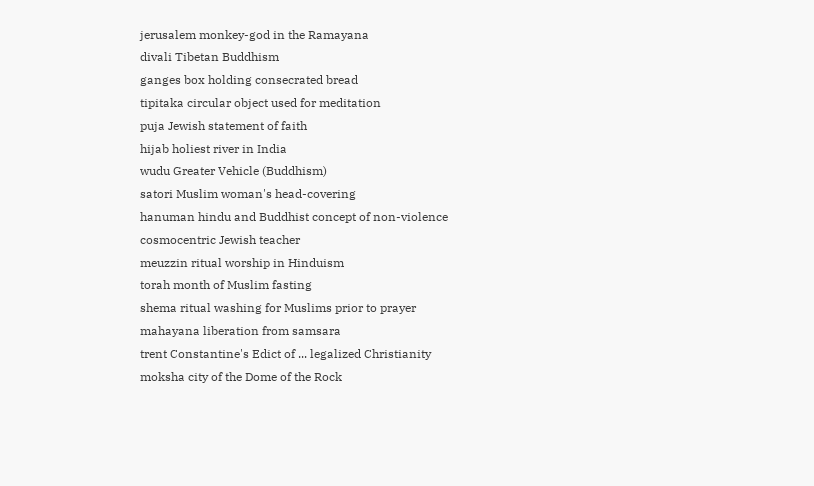jerusalem monkey-god in the Ramayana
divali Tibetan Buddhism
ganges box holding consecrated bread
tipitaka circular object used for meditation
puja Jewish statement of faith
hijab holiest river in India
wudu Greater Vehicle (Buddhism)
satori Muslim woman's head-covering
hanuman hindu and Buddhist concept of non-violence
cosmocentric Jewish teacher
meuzzin ritual worship in Hinduism
torah month of Muslim fasting
shema ritual washing for Muslims prior to prayer
mahayana liberation from samsara
trent Constantine's Edict of ... legalized Christianity
moksha city of the Dome of the Rock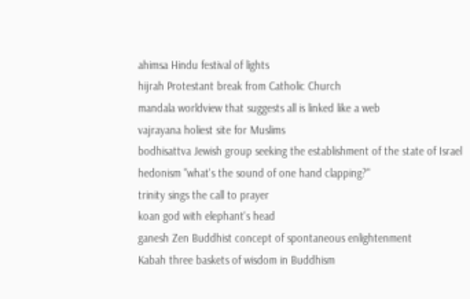ahimsa Hindu festival of lights
hijrah Protestant break from Catholic Church
mandala worldview that suggests all is linked like a web
vajrayana holiest site for Muslims
bodhisattva Jewish group seeking the establishment of the state of Israel
hedonism "what's the sound of one hand clapping?"
trinity sings the call to prayer
koan god with elephant's head
ganesh Zen Buddhist concept of spontaneous enlightenment
Kabah three baskets of wisdom in Buddhism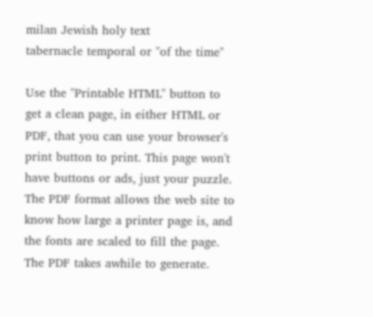milan Jewish holy text
tabernacle temporal or "of the time"

Use the "Printable HTML" button to get a clean page, in either HTML or PDF, that you can use your browser's print button to print. This page won't have buttons or ads, just your puzzle. The PDF format allows the web site to know how large a printer page is, and the fonts are scaled to fill the page. The PDF takes awhile to generate.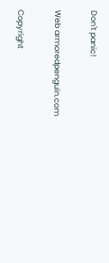Don't panic!

Web armoredpenguin.com

Copyright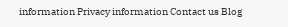information Privacy information Contact us Blog